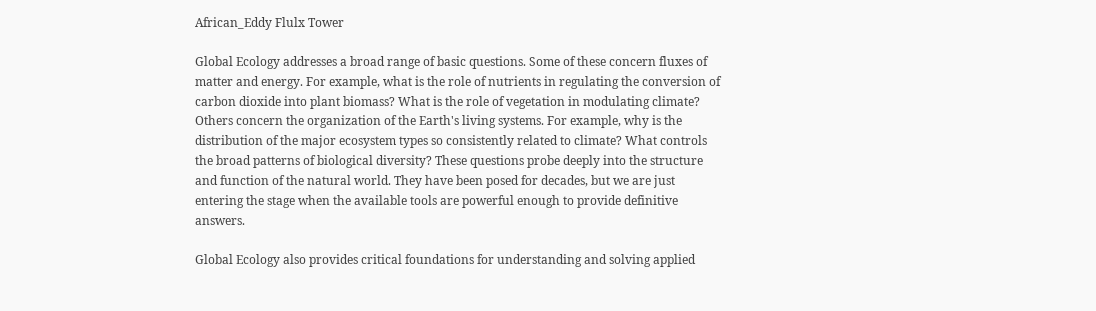African_Eddy Flulx Tower

Global Ecology addresses a broad range of basic questions. Some of these concern fluxes of matter and energy. For example, what is the role of nutrients in regulating the conversion of carbon dioxide into plant biomass? What is the role of vegetation in modulating climate? Others concern the organization of the Earth's living systems. For example, why is the distribution of the major ecosystem types so consistently related to climate? What controls the broad patterns of biological diversity? These questions probe deeply into the structure and function of the natural world. They have been posed for decades, but we are just entering the stage when the available tools are powerful enough to provide definitive answers.

Global Ecology also provides critical foundations for understanding and solving applied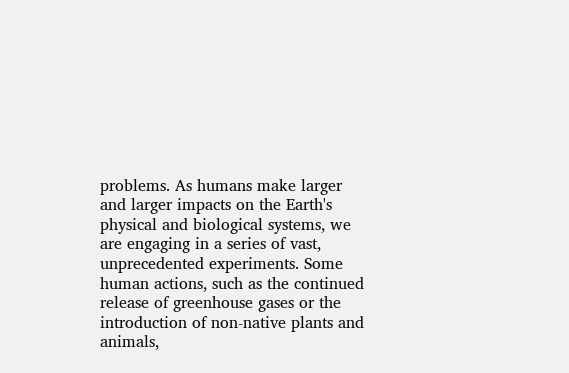problems. As humans make larger and larger impacts on the Earth's physical and biological systems, we are engaging in a series of vast, unprecedented experiments. Some human actions, such as the continued release of greenhouse gases or the introduction of non-native plants and animals,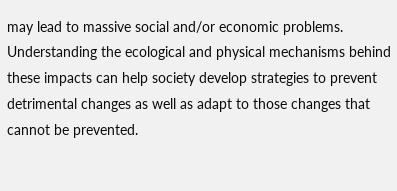may lead to massive social and/or economic problems. Understanding the ecological and physical mechanisms behind these impacts can help society develop strategies to prevent detrimental changes as well as adapt to those changes that cannot be prevented.